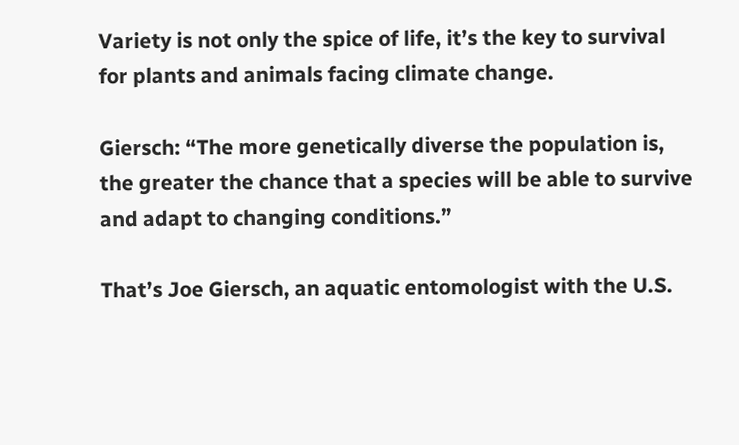Variety is not only the spice of life, it’s the key to survival for plants and animals facing climate change.

Giersch: “The more genetically diverse the population is, the greater the chance that a species will be able to survive and adapt to changing conditions.”

That’s Joe Giersch, an aquatic entomologist with the U.S.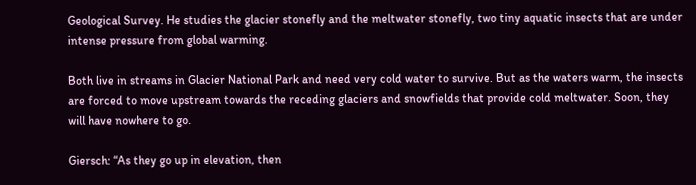Geological Survey. He studies the glacier stonefly and the meltwater stonefly, two tiny aquatic insects that are under intense pressure from global warming.

Both live in streams in Glacier National Park and need very cold water to survive. But as the waters warm, the insects are forced to move upstream towards the receding glaciers and snowfields that provide cold meltwater. Soon, they will have nowhere to go.

Giersch: “As they go up in elevation, then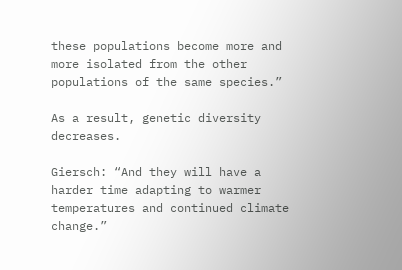these populations become more and more isolated from the other populations of the same species.”

As a result, genetic diversity decreases.

Giersch: “And they will have a harder time adapting to warmer temperatures and continued climate change.”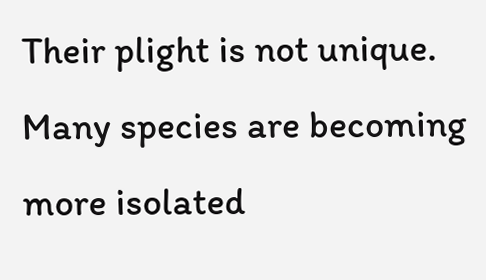Their plight is not unique. Many species are becoming more isolated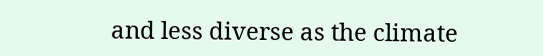and less diverse as the climate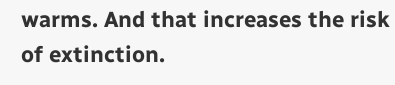warms. And that increases the risk of extinction.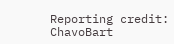Reporting credit: ChavoBart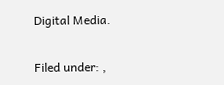Digital Media.

Filed under: ,